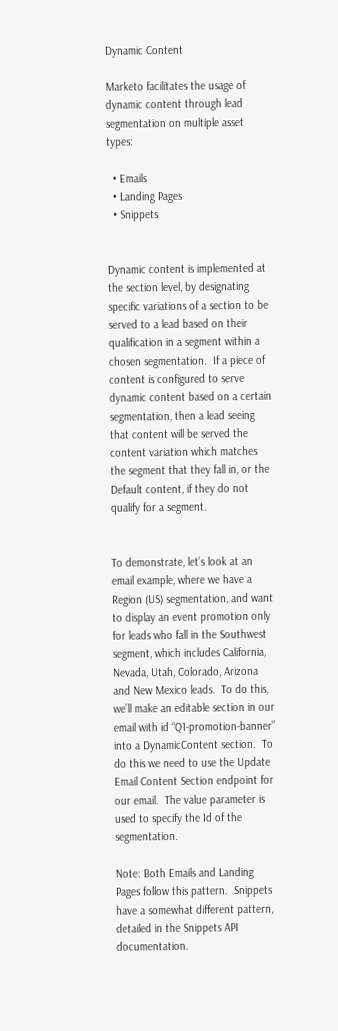Dynamic Content

Marketo facilitates the usage of dynamic content through lead segmentation on multiple asset types:

  • Emails
  • Landing Pages
  • Snippets


Dynamic content is implemented at the section level, by designating specific variations of a section to be served to a lead based on their qualification in a segment within a chosen segmentation.  If a piece of content is configured to serve dynamic content based on a certain segmentation, then a lead seeing that content will be served the content variation which matches the segment that they fall in, or the Default content, if they do not qualify for a segment.


To demonstrate, let’s look at an email example, where we have a Region (US) segmentation, and want to display an event promotion only for leads who fall in the Southwest segment, which includes California, Nevada, Utah, Colorado, Arizona and New Mexico leads.  To do this, we’ll make an editable section in our email with id “Q1-promotion-banner” into a DynamicContent section.  To do this we need to use the Update Email Content Section endpoint for our email.  The value parameter is used to specify the Id of the segmentation.

Note: Both Emails and Landing Pages follow this pattern.  Snippets have a somewhat different pattern, detailed in the Snippets API documentation.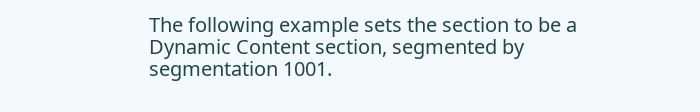The following example sets the section to be a Dynamic Content section, segmented by segmentation 1001.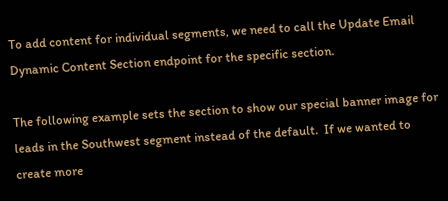To add content for individual segments, we need to call the Update Email Dynamic Content Section endpoint for the specific section.

The following example sets the section to show our special banner image for leads in the Southwest segment instead of the default.  If we wanted to create more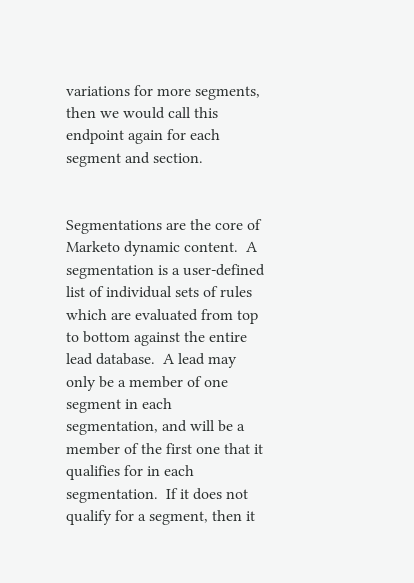variations for more segments, then we would call this endpoint again for each segment and section.


Segmentations are the core of Marketo dynamic content.  A segmentation is a user-defined list of individual sets of rules which are evaluated from top to bottom against the entire lead database.  A lead may only be a member of one segment in each segmentation, and will be a member of the first one that it qualifies for in each segmentation.  If it does not qualify for a segment, then it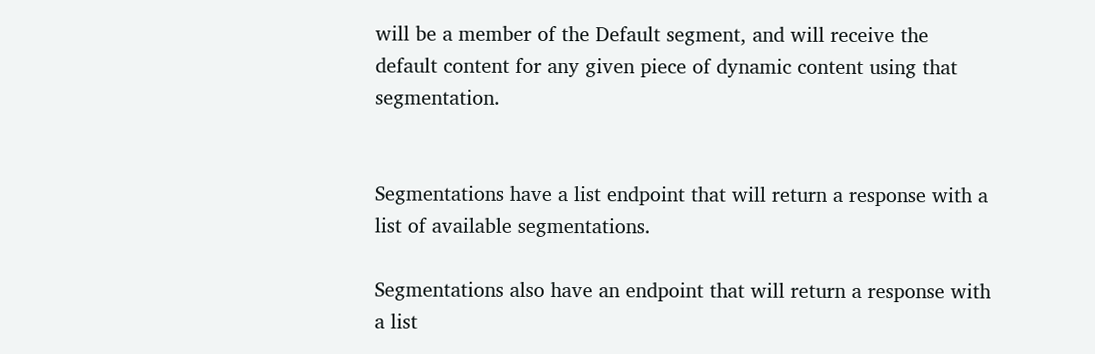will be a member of the Default segment, and will receive the default content for any given piece of dynamic content using that segmentation.


Segmentations have a list endpoint that will return a response with a list of available segmentations.

Segmentations also have an endpoint that will return a response with a list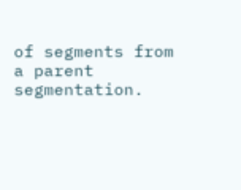of segments from a parent segmentation.